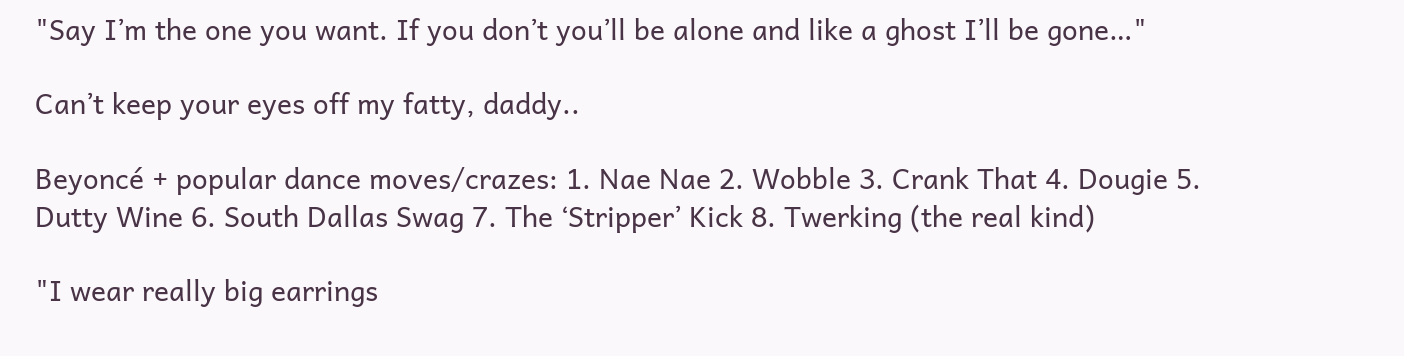"Say I’m the one you want. If you don’t you’ll be alone and like a ghost I’ll be gone…"

Can’t keep your eyes off my fatty, daddy..

Beyoncé + popular dance moves/crazes: 1. Nae Nae 2. Wobble 3. Crank That 4. Dougie 5. Dutty Wine 6. South Dallas Swag 7. The ‘Stripper’ Kick 8. Twerking (the real kind)

"I wear really big earrings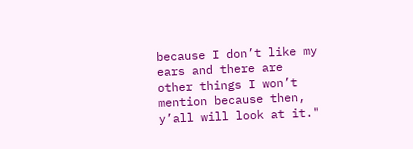because I don’t like my ears and there are other things I won’t mention because then, y’all will look at it."